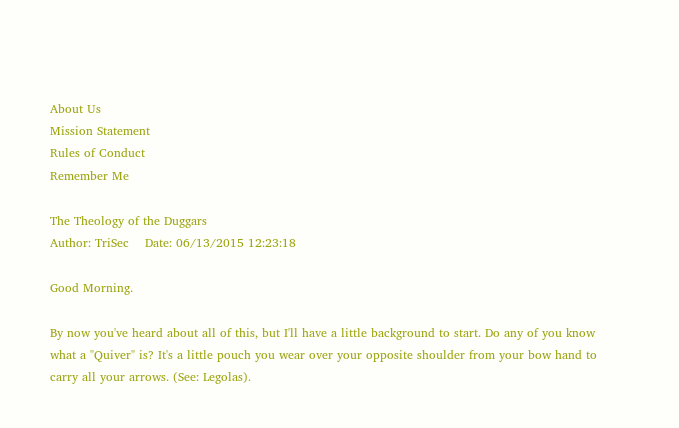About Us
Mission Statement
Rules of Conduct
Remember Me

The Theology of the Duggars
Author: TriSec    Date: 06/13/2015 12:23:18

Good Morning.

By now you've heard about all of this, but I'll have a little background to start. Do any of you know what a "Quiver" is? It's a little pouch you wear over your opposite shoulder from your bow hand to carry all your arrows. (See: Legolas).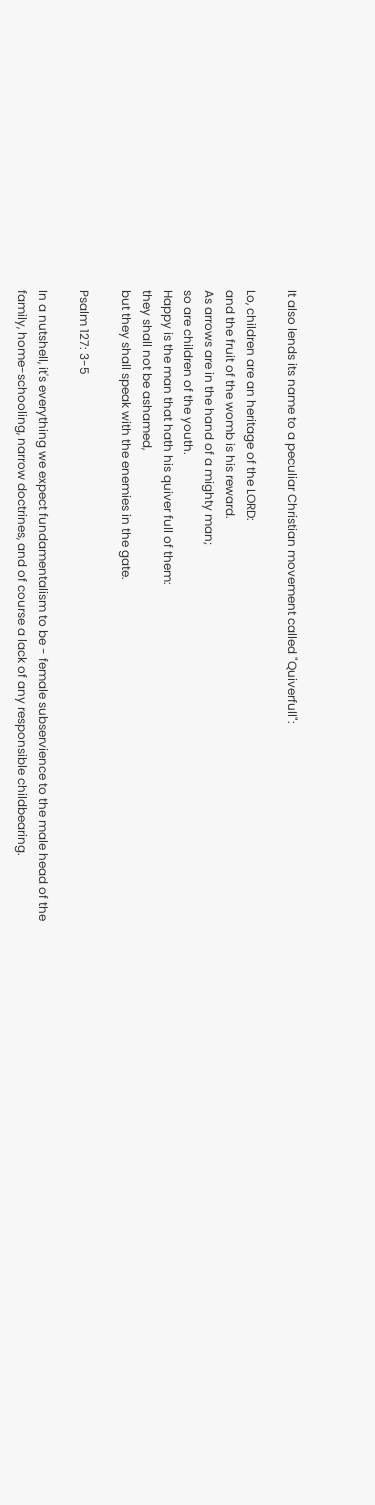It also lends its name to a peculiar Christian movement called "Quiverfull":

Lo, children are an heritage of the LORD:
and the fruit of the womb is his reward.
As arrows are in the hand of a mighty man;
so are children of the youth.
Happy is the man that hath his quiver full of them:
they shall not be ashamed,
but they shall speak with the enemies in the gate.

Psalm 127: 3-5

In a nutshell, it's everything we expect fundamentalism to be - female subservience to the male head of the family, home-schooling, narrow doctrines, and of course a lack of any responsible childbearing.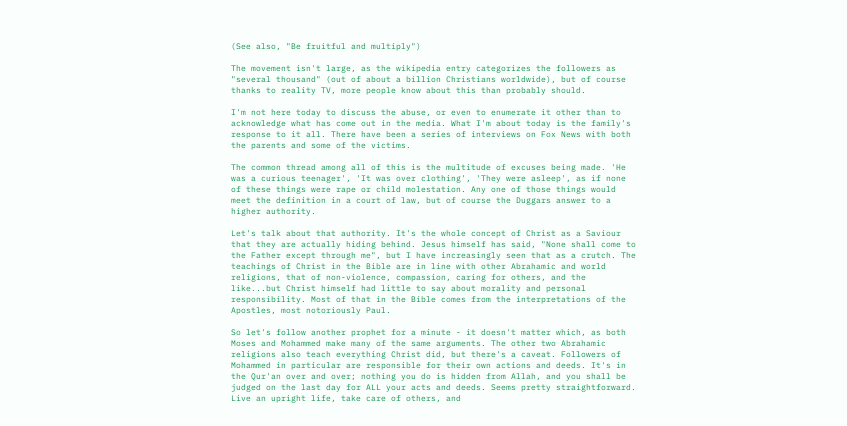(See also, "Be fruitful and multiply")

The movement isn't large, as the wikipedia entry categorizes the followers as "several thousand" (out of about a billion Christians worldwide), but of course thanks to reality TV, more people know about this than probably should.

I'm not here today to discuss the abuse, or even to enumerate it other than to acknowledge what has come out in the media. What I'm about today is the family's response to it all. There have been a series of interviews on Fox News with both the parents and some of the victims.

The common thread among all of this is the multitude of excuses being made. 'He was a curious teenager', 'It was over clothing', 'They were asleep', as if none of these things were rape or child molestation. Any one of those things would meet the definition in a court of law, but of course the Duggars answer to a higher authority.

Let's talk about that authority. It's the whole concept of Christ as a Saviour that they are actually hiding behind. Jesus himself has said, "None shall come to the Father except through me", but I have increasingly seen that as a crutch. The teachings of Christ in the Bible are in line with other Abrahamic and world religions, that of non-violence, compassion, caring for others, and the like...but Christ himself had little to say about morality and personal responsibility. Most of that in the Bible comes from the interpretations of the Apostles, most notoriously Paul.

So let's follow another prophet for a minute - it doesn't matter which, as both Moses and Mohammed make many of the same arguments. The other two Abrahamic religions also teach everything Christ did, but there's a caveat. Followers of Mohammed in particular are responsible for their own actions and deeds. It's in the Qur'an over and over; nothing you do is hidden from Allah, and you shall be judged on the last day for ALL your acts and deeds. Seems pretty straightforward. Live an upright life, take care of others, and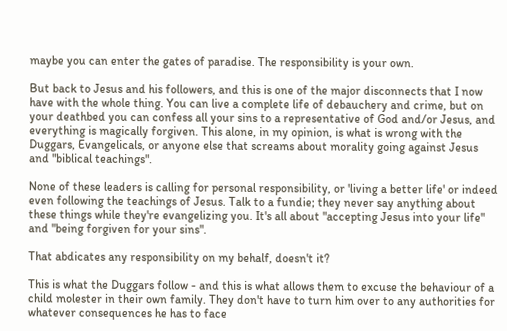maybe you can enter the gates of paradise. The responsibility is your own.

But back to Jesus and his followers, and this is one of the major disconnects that I now have with the whole thing. You can live a complete life of debauchery and crime, but on your deathbed you can confess all your sins to a representative of God and/or Jesus, and everything is magically forgiven. This alone, in my opinion, is what is wrong with the Duggars, Evangelicals, or anyone else that screams about morality going against Jesus and "biblical teachings".

None of these leaders is calling for personal responsibility, or 'living a better life' or indeed even following the teachings of Jesus. Talk to a fundie; they never say anything about these things while they're evangelizing you. It's all about "accepting Jesus into your life" and "being forgiven for your sins".

That abdicates any responsibility on my behalf, doesn't it?

This is what the Duggars follow - and this is what allows them to excuse the behaviour of a child molester in their own family. They don't have to turn him over to any authorities for whatever consequences he has to face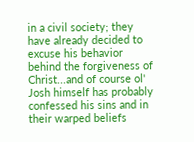in a civil society; they have already decided to excuse his behavior behind the forgiveness of Christ...and of course ol' Josh himself has probably confessed his sins and in their warped beliefs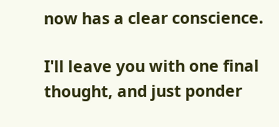now has a clear conscience.

I'll leave you with one final thought, and just ponder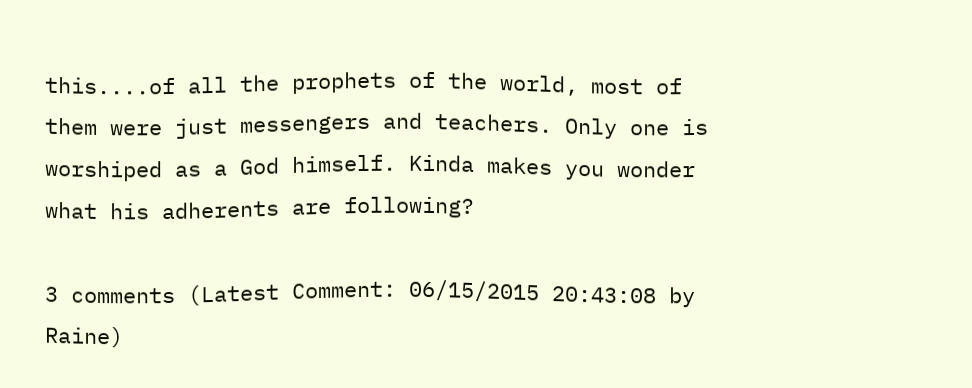this....of all the prophets of the world, most of them were just messengers and teachers. Only one is worshiped as a God himself. Kinda makes you wonder what his adherents are following?

3 comments (Latest Comment: 06/15/2015 20:43:08 by Raine)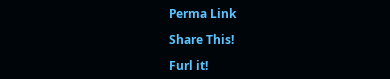Perma Link

Share This!

Furl it!